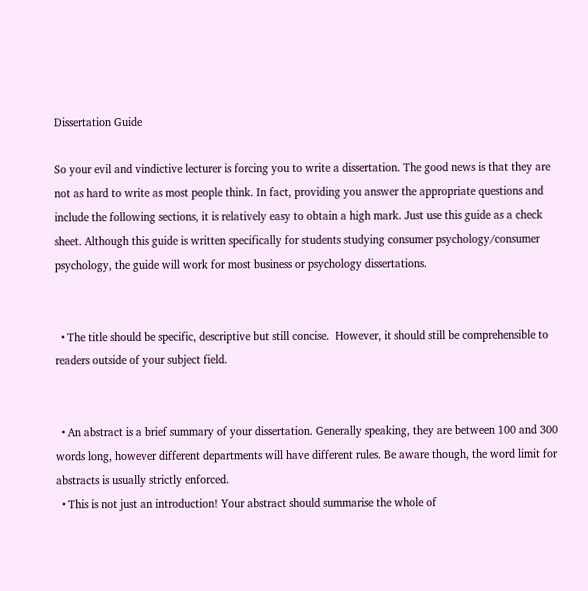Dissertation Guide

So your evil and vindictive lecturer is forcing you to write a dissertation. The good news is that they are not as hard to write as most people think. In fact, providing you answer the appropriate questions and include the following sections, it is relatively easy to obtain a high mark. Just use this guide as a check sheet. Although this guide is written specifically for students studying consumer psychology/consumer psychology, the guide will work for most business or psychology dissertations.


  • The title should be specific, descriptive but still concise.  However, it should still be comprehensible to readers outside of your subject field.


  • An abstract is a brief summary of your dissertation. Generally speaking, they are between 100 and 300 words long, however different departments will have different rules. Be aware though, the word limit for abstracts is usually strictly enforced.
  • This is not just an introduction! Your abstract should summarise the whole of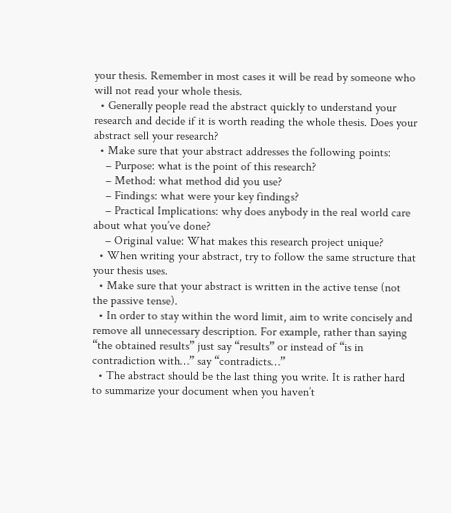your thesis. Remember in most cases it will be read by someone who will not read your whole thesis.
  • Generally people read the abstract quickly to understand your research and decide if it is worth reading the whole thesis. Does your abstract sell your research?
  • Make sure that your abstract addresses the following points:
    – Purpose: what is the point of this research?
    – Method: what method did you use?
    – Findings: what were your key findings?
    – Practical Implications: why does anybody in the real world care about what you’ve done?
    – Original value: What makes this research project unique?
  • When writing your abstract, try to follow the same structure that your thesis uses.
  • Make sure that your abstract is written in the active tense (not the passive tense).
  • In order to stay within the word limit, aim to write concisely and remove all unnecessary description. For example, rather than saying “the obtained results” just say “results” or instead of “is in contradiction with…” say “contradicts…”
  • The abstract should be the last thing you write. It is rather hard to summarize your document when you haven’t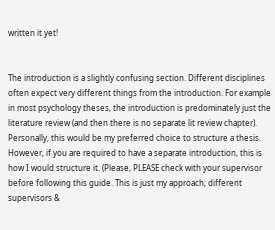written it yet!


The introduction is a slightly confusing section. Different disciplines often expect very different things from the introduction. For example in most psychology theses, the introduction is predominately just the literature review (and then there is no separate lit review chapter). Personally, this would be my preferred choice to structure a thesis. However, if you are required to have a separate introduction, this is how I would structure it. (Please, PLEASE check with your supervisor before following this guide. This is just my approach; different supervisors &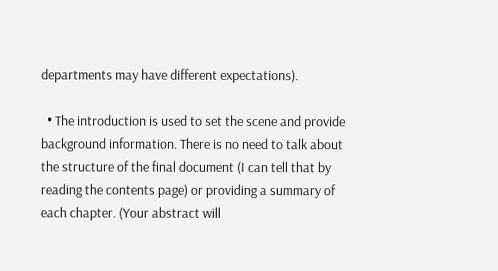departments may have different expectations).

  • The introduction is used to set the scene and provide background information. There is no need to talk about the structure of the final document (I can tell that by reading the contents page) or providing a summary of each chapter. (Your abstract will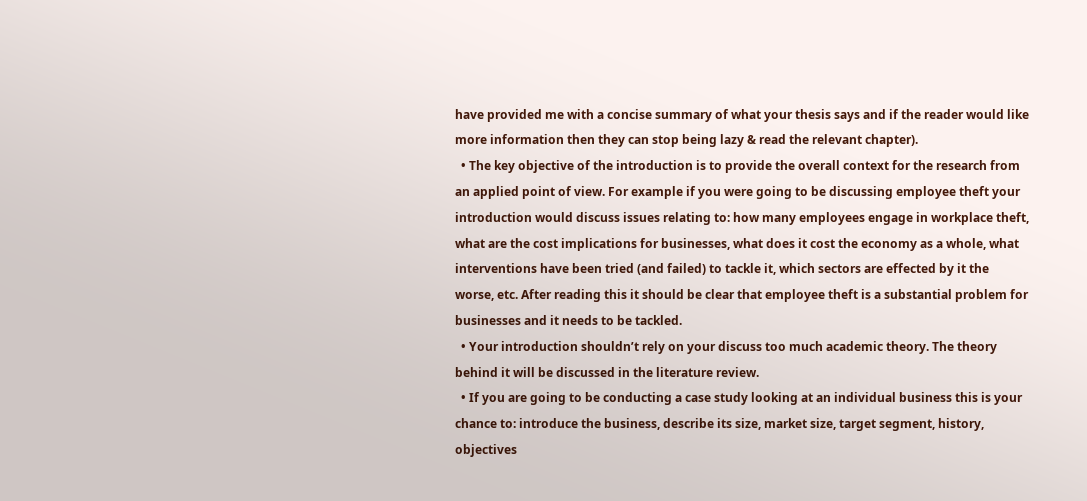have provided me with a concise summary of what your thesis says and if the reader would like more information then they can stop being lazy & read the relevant chapter).
  • The key objective of the introduction is to provide the overall context for the research from an applied point of view. For example if you were going to be discussing employee theft your introduction would discuss issues relating to: how many employees engage in workplace theft, what are the cost implications for businesses, what does it cost the economy as a whole, what interventions have been tried (and failed) to tackle it, which sectors are effected by it the worse, etc. After reading this it should be clear that employee theft is a substantial problem for businesses and it needs to be tackled.
  • Your introduction shouldn’t rely on your discuss too much academic theory. The theory behind it will be discussed in the literature review.
  • If you are going to be conducting a case study looking at an individual business this is your chance to: introduce the business, describe its size, market size, target segment, history, objectives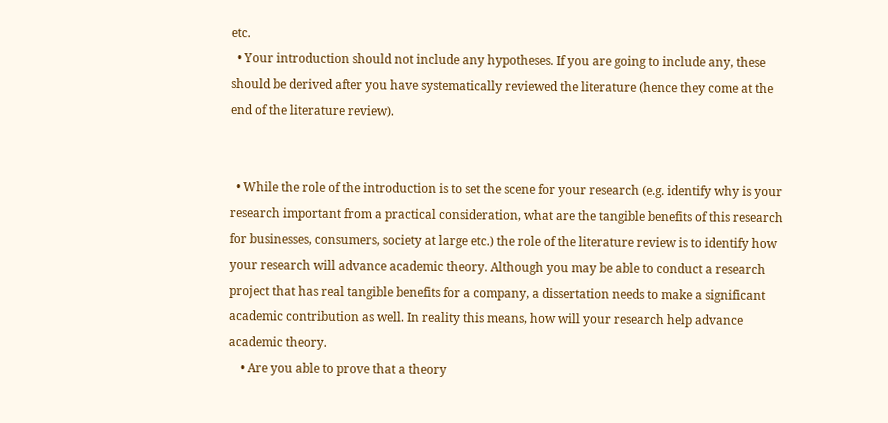etc.
  • Your introduction should not include any hypotheses. If you are going to include any, these should be derived after you have systematically reviewed the literature (hence they come at the end of the literature review).


  • While the role of the introduction is to set the scene for your research (e.g. identify why is your research important from a practical consideration, what are the tangible benefits of this research for businesses, consumers, society at large etc.) the role of the literature review is to identify how your research will advance academic theory. Although you may be able to conduct a research project that has real tangible benefits for a company, a dissertation needs to make a significant academic contribution as well. In reality this means, how will your research help advance academic theory.
    • Are you able to prove that a theory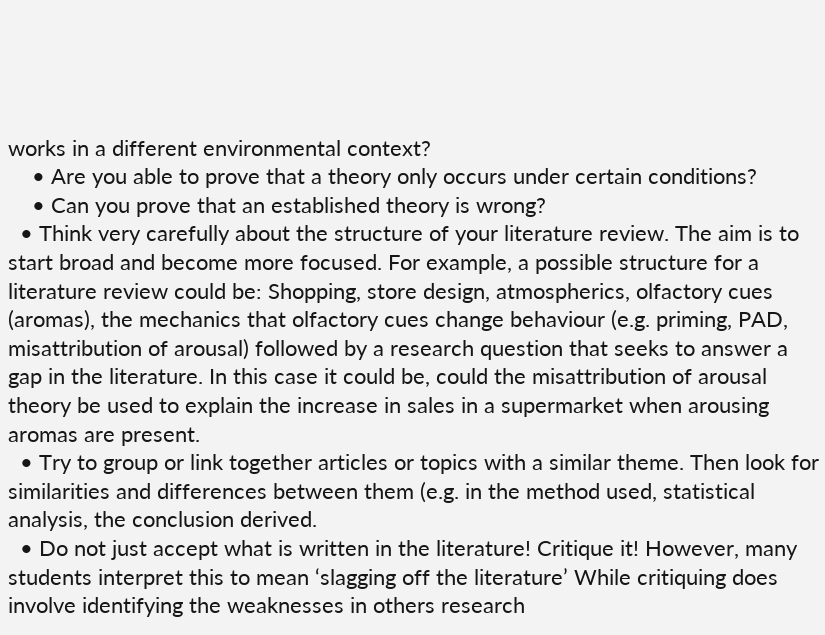works in a different environmental context?
    • Are you able to prove that a theory only occurs under certain conditions?
    • Can you prove that an established theory is wrong?
  • Think very carefully about the structure of your literature review. The aim is to start broad and become more focused. For example, a possible structure for a literature review could be: Shopping, store design, atmospherics, olfactory cues (aromas), the mechanics that olfactory cues change behaviour (e.g. priming, PAD, misattribution of arousal) followed by a research question that seeks to answer a gap in the literature. In this case it could be, could the misattribution of arousal theory be used to explain the increase in sales in a supermarket when arousing aromas are present.
  • Try to group or link together articles or topics with a similar theme. Then look for similarities and differences between them (e.g. in the method used, statistical analysis, the conclusion derived.
  • Do not just accept what is written in the literature! Critique it! However, many students interpret this to mean ‘slagging off the literature’ While critiquing does involve identifying the weaknesses in others research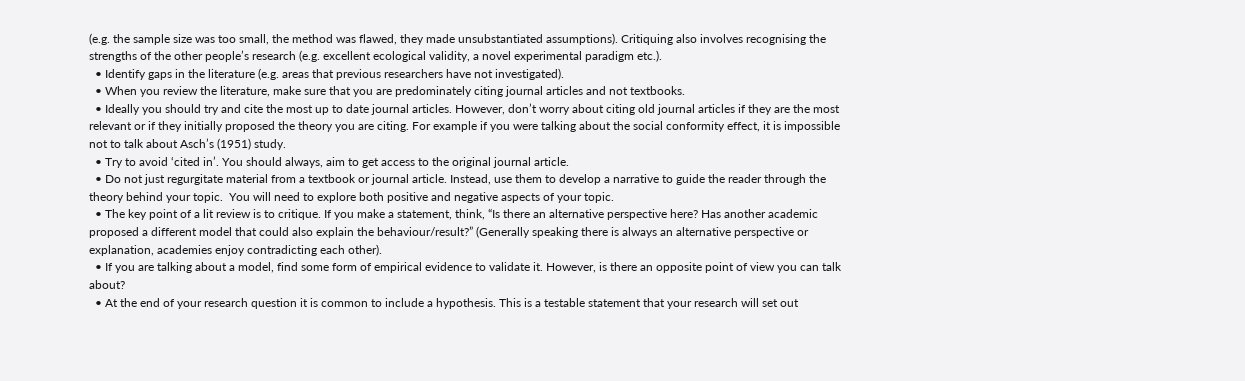(e.g. the sample size was too small, the method was flawed, they made unsubstantiated assumptions). Critiquing also involves recognising the strengths of the other people’s research (e.g. excellent ecological validity, a novel experimental paradigm etc.).
  • Identify gaps in the literature (e.g. areas that previous researchers have not investigated).
  • When you review the literature, make sure that you are predominately citing journal articles and not textbooks.
  • Ideally you should try and cite the most up to date journal articles. However, don’t worry about citing old journal articles if they are the most relevant or if they initially proposed the theory you are citing. For example if you were talking about the social conformity effect, it is impossible not to talk about Asch’s (1951) study.
  • Try to avoid ‘cited in’. You should always, aim to get access to the original journal article.
  • Do not just regurgitate material from a textbook or journal article. Instead, use them to develop a narrative to guide the reader through the theory behind your topic.  You will need to explore both positive and negative aspects of your topic.
  • The key point of a lit review is to critique. If you make a statement, think, “Is there an alternative perspective here? Has another academic proposed a different model that could also explain the behaviour/result?” (Generally speaking there is always an alternative perspective or explanation, academies enjoy contradicting each other).
  • If you are talking about a model, find some form of empirical evidence to validate it. However, is there an opposite point of view you can talk about?
  • At the end of your research question it is common to include a hypothesis. This is a testable statement that your research will set out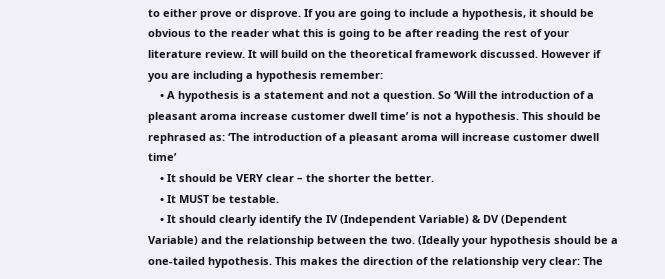to either prove or disprove. If you are going to include a hypothesis, it should be obvious to the reader what this is going to be after reading the rest of your literature review. It will build on the theoretical framework discussed. However if you are including a hypothesis remember:
    • A hypothesis is a statement and not a question. So ‘Will the introduction of a pleasant aroma increase customer dwell time’ is not a hypothesis. This should be rephrased as: ‘The introduction of a pleasant aroma will increase customer dwell time’
    • It should be VERY clear – the shorter the better.
    • It MUST be testable.
    • It should clearly identify the IV (Independent Variable) & DV (Dependent Variable) and the relationship between the two. (Ideally your hypothesis should be a one-tailed hypothesis. This makes the direction of the relationship very clear: The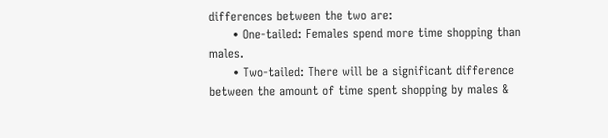differences between the two are:
      • One-tailed: Females spend more time shopping than males.
      • Two-tailed: There will be a significant difference between the amount of time spent shopping by males &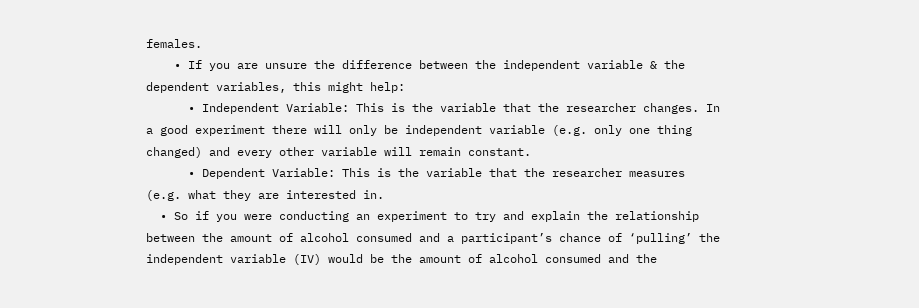females.
    • If you are unsure the difference between the independent variable & the dependent variables, this might help:
      • Independent Variable: This is the variable that the researcher changes. In a good experiment there will only be independent variable (e.g. only one thing changed) and every other variable will remain constant.
      • Dependent Variable: This is the variable that the researcher measures (e.g. what they are interested in.
  • So if you were conducting an experiment to try and explain the relationship between the amount of alcohol consumed and a participant’s chance of ‘pulling’ the independent variable (IV) would be the amount of alcohol consumed and the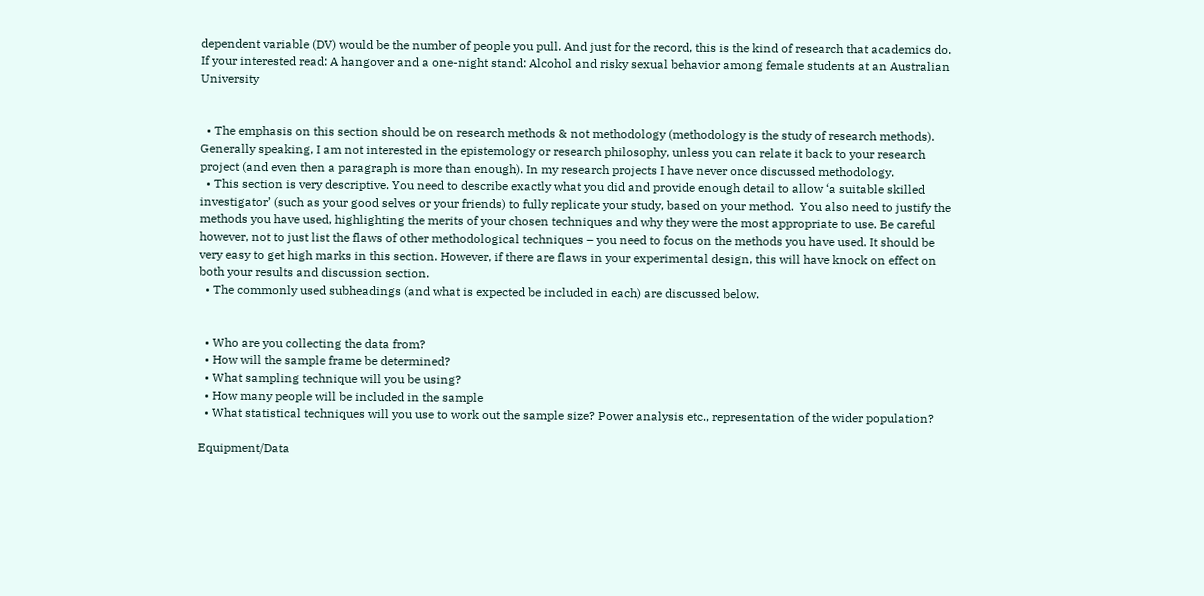dependent variable (DV) would be the number of people you pull. And just for the record, this is the kind of research that academics do. If your interested read: A hangover and a one-night stand: Alcohol and risky sexual behavior among female students at an Australian University


  • The emphasis on this section should be on research methods & not methodology (methodology is the study of research methods). Generally speaking, I am not interested in the epistemology or research philosophy, unless you can relate it back to your research project (and even then a paragraph is more than enough). In my research projects I have never once discussed methodology.
  • This section is very descriptive. You need to describe exactly what you did and provide enough detail to allow ‘a suitable skilled investigator’ (such as your good selves or your friends) to fully replicate your study, based on your method.  You also need to justify the methods you have used, highlighting the merits of your chosen techniques and why they were the most appropriate to use. Be careful however, not to just list the flaws of other methodological techniques – you need to focus on the methods you have used. It should be very easy to get high marks in this section. However, if there are flaws in your experimental design, this will have knock on effect on both your results and discussion section.
  • The commonly used subheadings (and what is expected be included in each) are discussed below.


  • Who are you collecting the data from?
  • How will the sample frame be determined?
  • What sampling technique will you be using?
  • How many people will be included in the sample
  • What statistical techniques will you use to work out the sample size? Power analysis etc., representation of the wider population?

Equipment/Data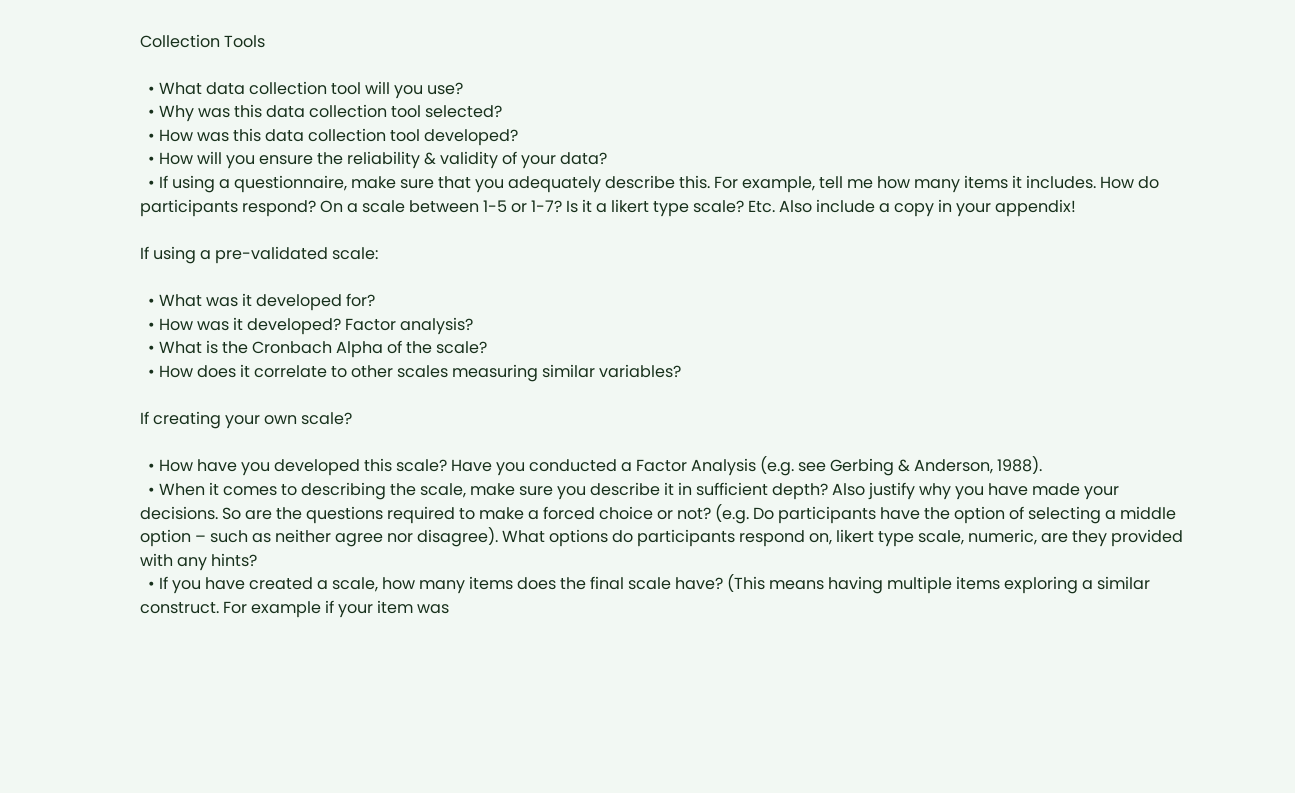Collection Tools

  • What data collection tool will you use?
  • Why was this data collection tool selected?
  • How was this data collection tool developed?
  • How will you ensure the reliability & validity of your data?
  • If using a questionnaire, make sure that you adequately describe this. For example, tell me how many items it includes. How do participants respond? On a scale between 1-5 or 1-7? Is it a likert type scale? Etc. Also include a copy in your appendix!

If using a pre-validated scale:

  • What was it developed for?
  • How was it developed? Factor analysis?
  • What is the Cronbach Alpha of the scale?
  • How does it correlate to other scales measuring similar variables?

If creating your own scale?

  • How have you developed this scale? Have you conducted a Factor Analysis (e.g. see Gerbing & Anderson, 1988).
  • When it comes to describing the scale, make sure you describe it in sufficient depth? Also justify why you have made your decisions. So are the questions required to make a forced choice or not? (e.g. Do participants have the option of selecting a middle option – such as neither agree nor disagree). What options do participants respond on, likert type scale, numeric, are they provided with any hints?
  • If you have created a scale, how many items does the final scale have? (This means having multiple items exploring a similar construct. For example if your item was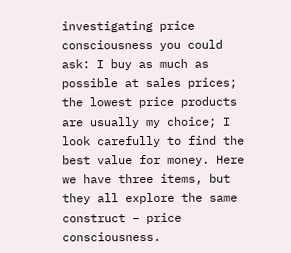investigating price consciousness you could ask: I buy as much as possible at sales prices; the lowest price products are usually my choice; I look carefully to find the best value for money. Here we have three items, but they all explore the same construct – price consciousness.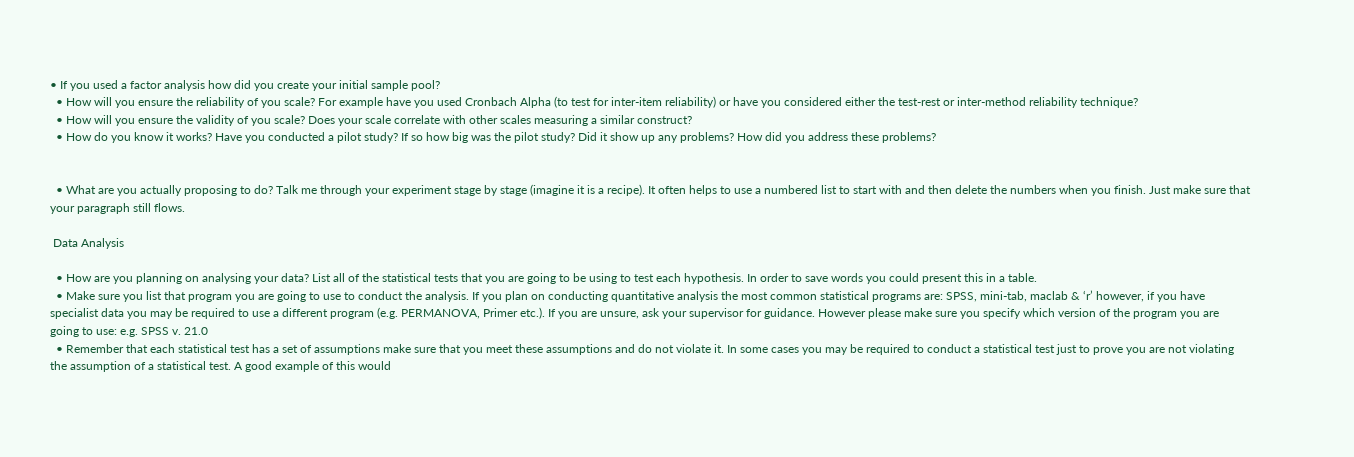• If you used a factor analysis how did you create your initial sample pool?
  • How will you ensure the reliability of you scale? For example have you used Cronbach Alpha (to test for inter-item reliability) or have you considered either the test-rest or inter-method reliability technique?
  • How will you ensure the validity of you scale? Does your scale correlate with other scales measuring a similar construct?
  • How do you know it works? Have you conducted a pilot study? If so how big was the pilot study? Did it show up any problems? How did you address these problems?


  • What are you actually proposing to do? Talk me through your experiment stage by stage (imagine it is a recipe). It often helps to use a numbered list to start with and then delete the numbers when you finish. Just make sure that your paragraph still flows.

 Data Analysis

  • How are you planning on analysing your data? List all of the statistical tests that you are going to be using to test each hypothesis. In order to save words you could present this in a table.
  • Make sure you list that program you are going to use to conduct the analysis. If you plan on conducting quantitative analysis the most common statistical programs are: SPSS, mini-tab, maclab & ‘r’ however, if you have specialist data you may be required to use a different program (e.g. PERMANOVA, Primer etc.). If you are unsure, ask your supervisor for guidance. However please make sure you specify which version of the program you are going to use: e.g. SPSS v. 21.0
  • Remember that each statistical test has a set of assumptions make sure that you meet these assumptions and do not violate it. In some cases you may be required to conduct a statistical test just to prove you are not violating the assumption of a statistical test. A good example of this would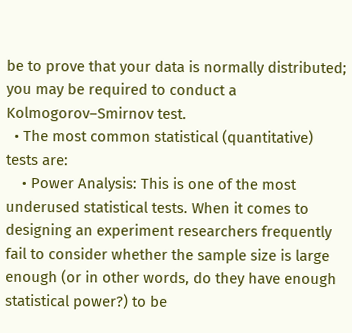be to prove that your data is normally distributed; you may be required to conduct a Kolmogorov–Smirnov test.
  • The most common statistical (quantitative) tests are:
    • Power Analysis: This is one of the most underused statistical tests. When it comes to designing an experiment researchers frequently fail to consider whether the sample size is large enough (or in other words, do they have enough statistical power?) to be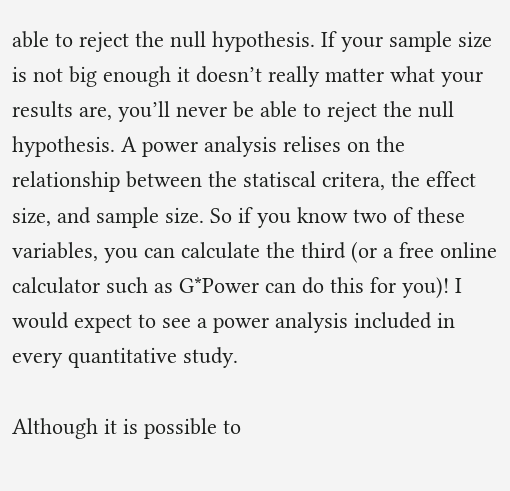able to reject the null hypothesis. If your sample size is not big enough it doesn’t really matter what your results are, you’ll never be able to reject the null hypothesis. A power analysis relises on the relationship between the statiscal critera, the effect size, and sample size. So if you know two of these variables, you can calculate the third (or a free online calculator such as G*Power can do this for you)! I would expect to see a power analysis included in every quantitative study.

Although it is possible to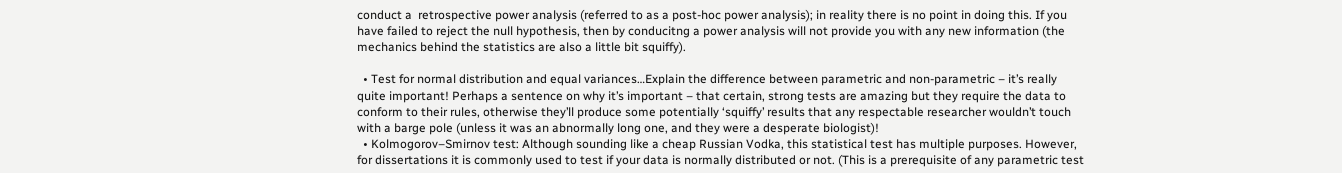conduct a  retrospective power analysis (referred to as a post-hoc power analysis); in reality there is no point in doing this. If you have failed to reject the null hypothesis, then by conducitng a power analysis will not provide you with any new information (the mechanics behind the statistics are also a little bit squiffy).

  • Test for normal distribution and equal variances…Explain the difference between parametric and non-parametric – it’s really quite important! Perhaps a sentence on why it’s important – that certain, strong tests are amazing but they require the data to conform to their rules, otherwise they’ll produce some potentially ‘squiffy’ results that any respectable researcher wouldn’t touch with a barge pole (unless it was an abnormally long one, and they were a desperate biologist)!
  • Kolmogorov–Smirnov test: Although sounding like a cheap Russian Vodka, this statistical test has multiple purposes. However, for dissertations it is commonly used to test if your data is normally distributed or not. (This is a prerequisite of any parametric test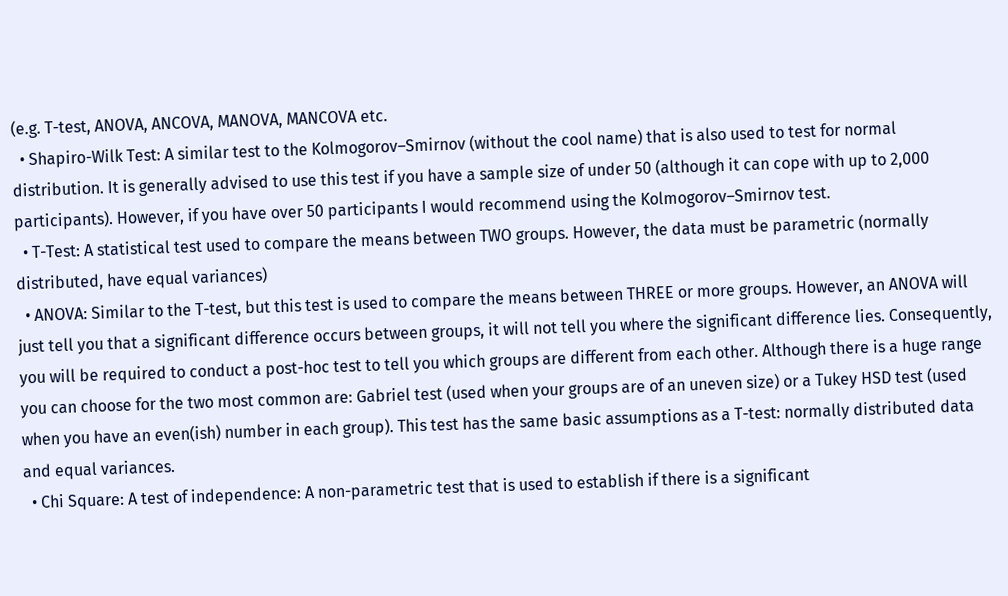(e.g. T-test, ANOVA, ANCOVA, MANOVA, MANCOVA etc.
  • Shapiro-Wilk Test: A similar test to the Kolmogorov–Smirnov (without the cool name) that is also used to test for normal distribution. It is generally advised to use this test if you have a sample size of under 50 (although it can cope with up to 2,000 participants). However, if you have over 50 participants I would recommend using the Kolmogorov–Smirnov test.
  • T-Test: A statistical test used to compare the means between TWO groups. However, the data must be parametric (normally distributed, have equal variances)
  • ANOVA: Similar to the T-test, but this test is used to compare the means between THREE or more groups. However, an ANOVA will just tell you that a significant difference occurs between groups, it will not tell you where the significant difference lies. Consequently, you will be required to conduct a post-hoc test to tell you which groups are different from each other. Although there is a huge range you can choose for the two most common are: Gabriel test (used when your groups are of an uneven size) or a Tukey HSD test (used when you have an even(ish) number in each group). This test has the same basic assumptions as a T-test: normally distributed data and equal variances.
  • Chi Square: A test of independence: A non-parametric test that is used to establish if there is a significant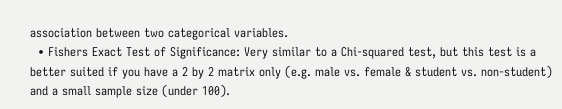association between two categorical variables.
  • Fishers Exact Test of Significance: Very similar to a Chi-squared test, but this test is a better suited if you have a 2 by 2 matrix only (e.g. male vs. female & student vs. non-student) and a small sample size (under 100).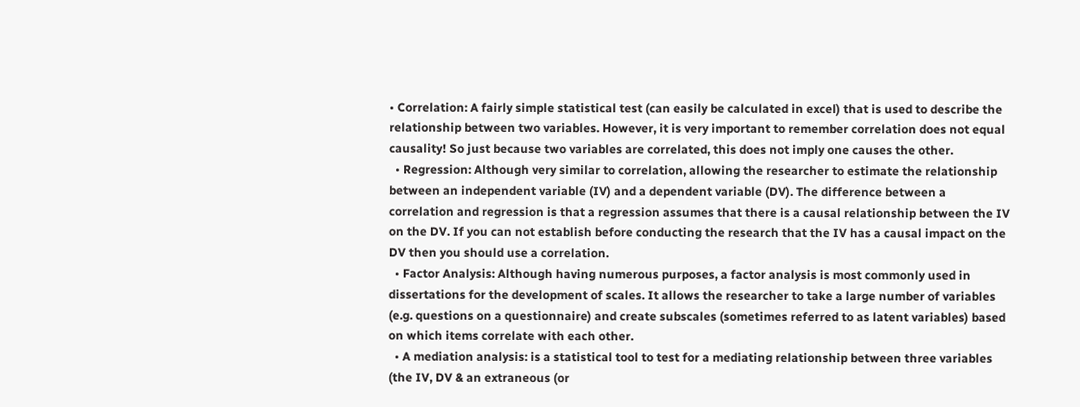• Correlation: A fairly simple statistical test (can easily be calculated in excel) that is used to describe the relationship between two variables. However, it is very important to remember correlation does not equal causality! So just because two variables are correlated, this does not imply one causes the other.
  • Regression: Although very similar to correlation, allowing the researcher to estimate the relationship between an independent variable (IV) and a dependent variable (DV). The difference between a correlation and regression is that a regression assumes that there is a causal relationship between the IV on the DV. If you can not establish before conducting the research that the IV has a causal impact on the DV then you should use a correlation.
  • Factor Analysis: Although having numerous purposes, a factor analysis is most commonly used in dissertations for the development of scales. It allows the researcher to take a large number of variables (e.g. questions on a questionnaire) and create subscales (sometimes referred to as latent variables) based on which items correlate with each other.
  • A mediation analysis: is a statistical tool to test for a mediating relationship between three variables (the IV, DV & an extraneous (or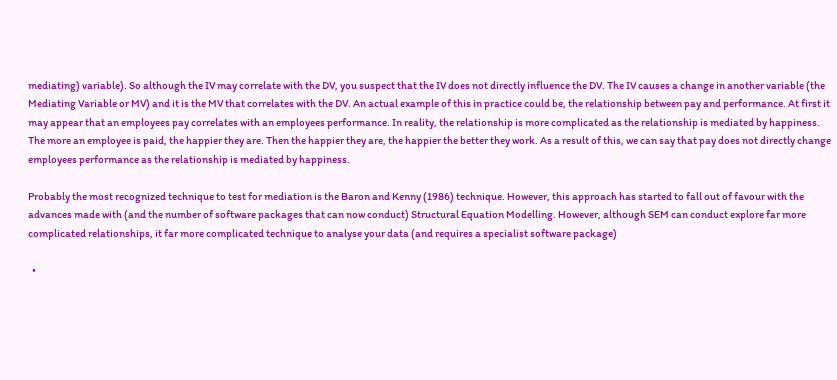mediating) variable). So although the IV may correlate with the DV, you suspect that the IV does not directly influence the DV. The IV causes a change in another variable (the Mediating Variable or MV) and it is the MV that correlates with the DV. An actual example of this in practice could be, the relationship between pay and performance. At first it may appear that an employees pay correlates with an employees performance. In reality, the relationship is more complicated as the relationship is mediated by happiness. The more an employee is paid, the happier they are. Then the happier they are, the happier the better they work. As a result of this, we can say that pay does not directly change employees performance as the relationship is mediated by happiness.

Probably the most recognized technique to test for mediation is the Baron and Kenny (1986) technique. However, this approach has started to fall out of favour with the advances made with (and the number of software packages that can now conduct) Structural Equation Modelling. However, although SEM can conduct explore far more complicated relationships, it far more complicated technique to analyse your data (and requires a specialist software package)

  •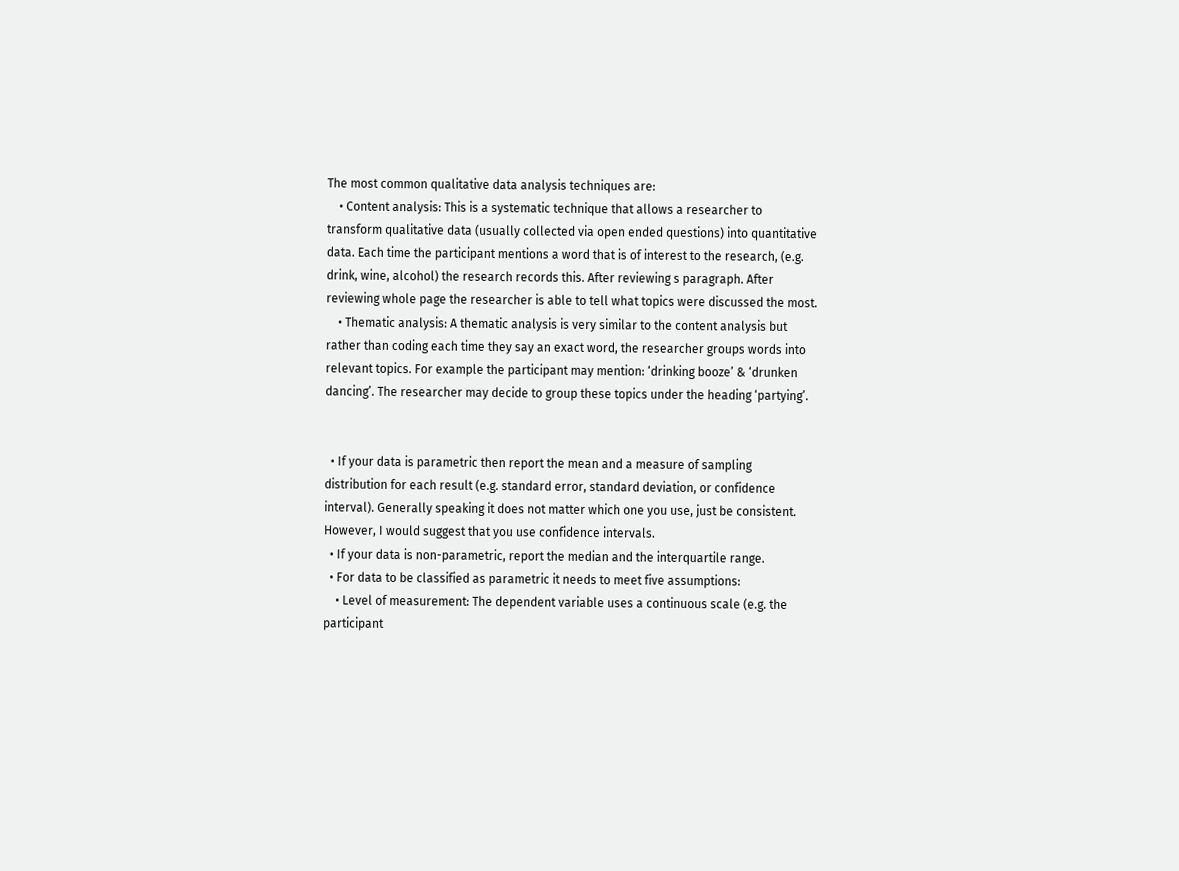The most common qualitative data analysis techniques are:
    • Content analysis: This is a systematic technique that allows a researcher to transform qualitative data (usually collected via open ended questions) into quantitative data. Each time the participant mentions a word that is of interest to the research, (e.g. drink, wine, alcohol) the research records this. After reviewing s paragraph. After reviewing whole page the researcher is able to tell what topics were discussed the most.
    • Thematic analysis: A thematic analysis is very similar to the content analysis but rather than coding each time they say an exact word, the researcher groups words into relevant topics. For example the participant may mention: ‘drinking booze’ & ‘drunken dancing’. The researcher may decide to group these topics under the heading ‘partying’.


  • If your data is parametric then report the mean and a measure of sampling distribution for each result (e.g. standard error, standard deviation, or confidence interval). Generally speaking it does not matter which one you use, just be consistent. However, I would suggest that you use confidence intervals.
  • If your data is non-parametric, report the median and the interquartile range.
  • For data to be classified as parametric it needs to meet five assumptions:
    • Level of measurement: The dependent variable uses a continuous scale (e.g. the participant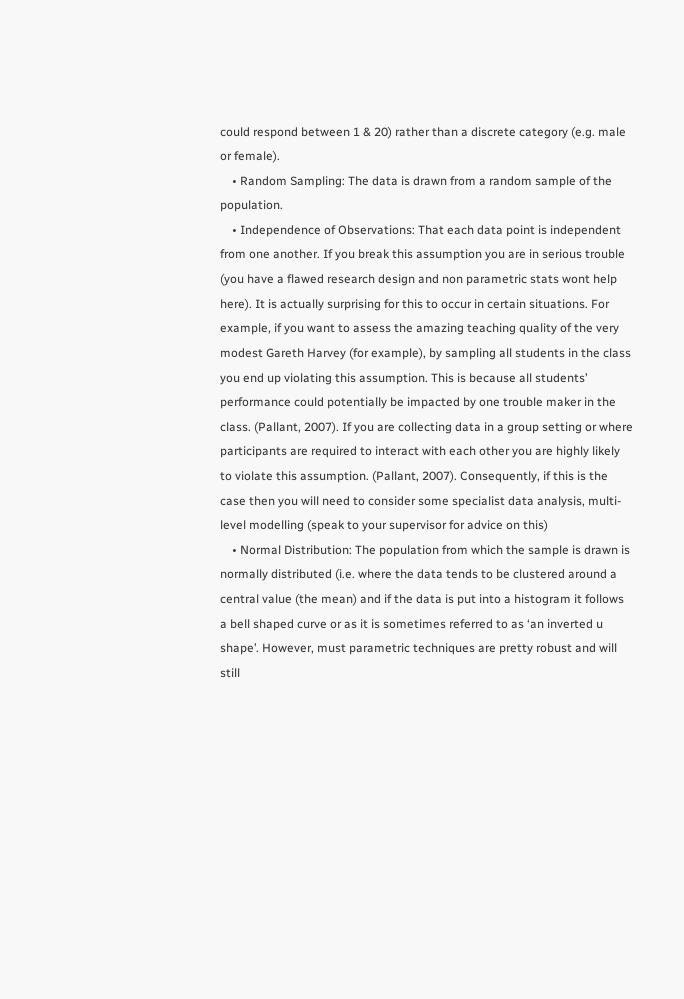could respond between 1 & 20) rather than a discrete category (e.g. male or female).
    • Random Sampling: The data is drawn from a random sample of the population.
    • Independence of Observations: That each data point is independent from one another. If you break this assumption you are in serious trouble (you have a flawed research design and non parametric stats wont help here). It is actually surprising for this to occur in certain situations. For example, if you want to assess the amazing teaching quality of the very modest Gareth Harvey (for example), by sampling all students in the class you end up violating this assumption. This is because all students’ performance could potentially be impacted by one trouble maker in the class. (Pallant, 2007). If you are collecting data in a group setting or where participants are required to interact with each other you are highly likely to violate this assumption. (Pallant, 2007). Consequently, if this is the case then you will need to consider some specialist data analysis, multi-level modelling (speak to your supervisor for advice on this)
    • Normal Distribution: The population from which the sample is drawn is normally distributed (i.e. where the data tends to be clustered around a central value (the mean) and if the data is put into a histogram it follows a bell shaped curve or as it is sometimes referred to as ‘an inverted u shape’. However, must parametric techniques are pretty robust and will still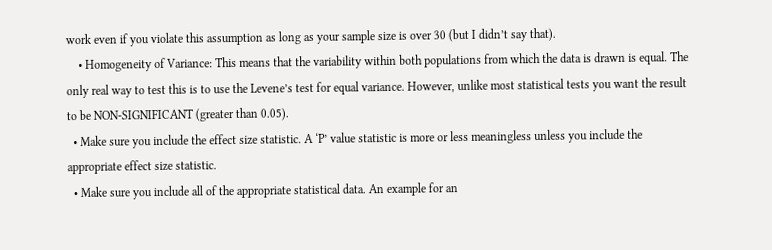work even if you violate this assumption as long as your sample size is over 30 (but I didn’t say that).
    • Homogeneity of Variance: This means that the variability within both populations from which the data is drawn is equal. The only real way to test this is to use the Levene’s test for equal variance. However, unlike most statistical tests you want the result to be NON-SIGNIFICANT (greater than 0.05).
  • Make sure you include the effect size statistic. A ‘P’ value statistic is more or less meaningless unless you include the appropriate effect size statistic.
  • Make sure you include all of the appropriate statistical data. An example for an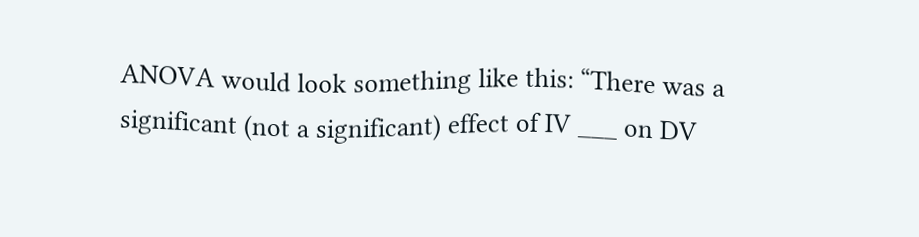ANOVA would look something like this: “There was a significant (not a significant) effect of IV ___ on DV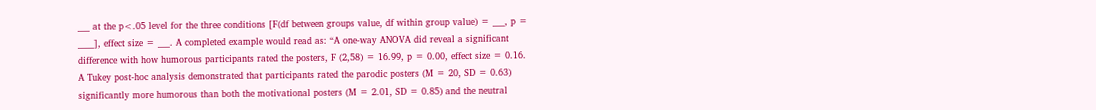___ at the p<.05 level for the three conditions [F(df between groups value, df within group value) = ___, p = ____], effect size = ___. A completed example would read as: “A one-way ANOVA did reveal a significant difference with how humorous participants rated the posters, F (2,58) = 16.99, p = 0.00, effect size = 0.16. A Tukey post-hoc analysis demonstrated that participants rated the parodic posters (M = 20, SD = 0.63) significantly more humorous than both the motivational posters (M = 2.01, SD = 0.85) and the neutral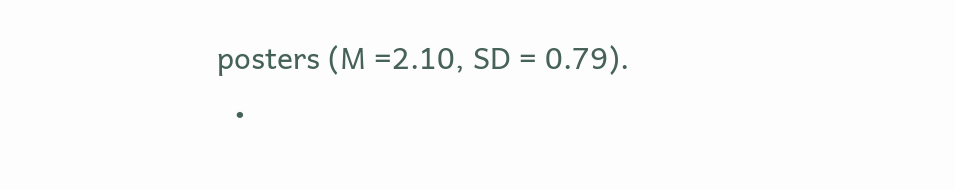posters (M =2.10, SD = 0.79).
  •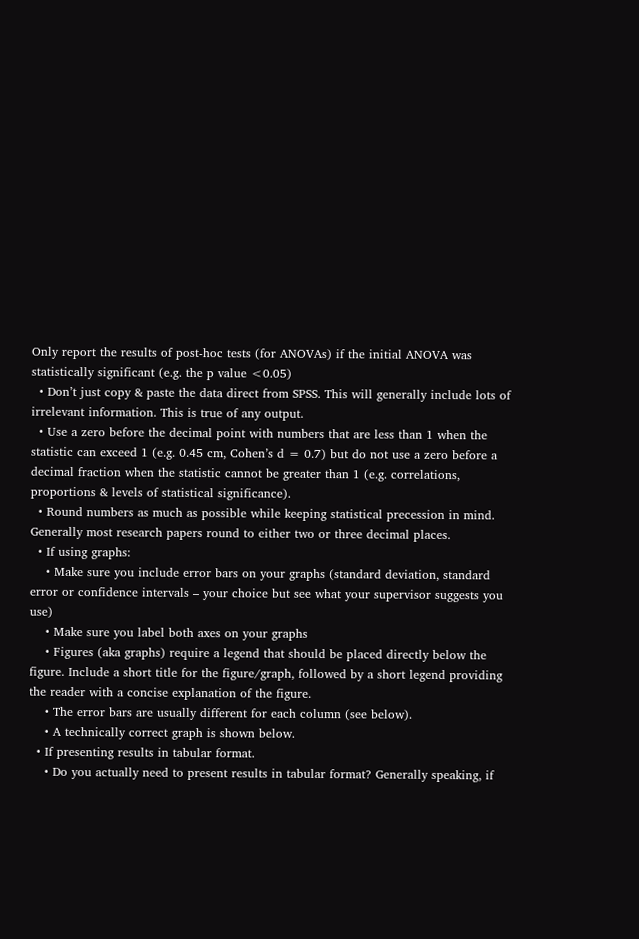Only report the results of post-hoc tests (for ANOVAs) if the initial ANOVA was statistically significant (e.g. the p value <0.05)
  • Don’t just copy & paste the data direct from SPSS. This will generally include lots of irrelevant information. This is true of any output.
  • Use a zero before the decimal point with numbers that are less than 1 when the statistic can exceed 1 (e.g. 0.45 cm, Cohen’s d = 0.7) but do not use a zero before a decimal fraction when the statistic cannot be greater than 1 (e.g. correlations, proportions & levels of statistical significance).
  • Round numbers as much as possible while keeping statistical precession in mind. Generally most research papers round to either two or three decimal places.
  • If using graphs:
    • Make sure you include error bars on your graphs (standard deviation, standard error or confidence intervals – your choice but see what your supervisor suggests you use)
    • Make sure you label both axes on your graphs
    • Figures (aka graphs) require a legend that should be placed directly below the figure. Include a short title for the figure/graph, followed by a short legend providing the reader with a concise explanation of the figure.
    • The error bars are usually different for each column (see below).
    • A technically correct graph is shown below.
  • If presenting results in tabular format.
    • Do you actually need to present results in tabular format? Generally speaking, if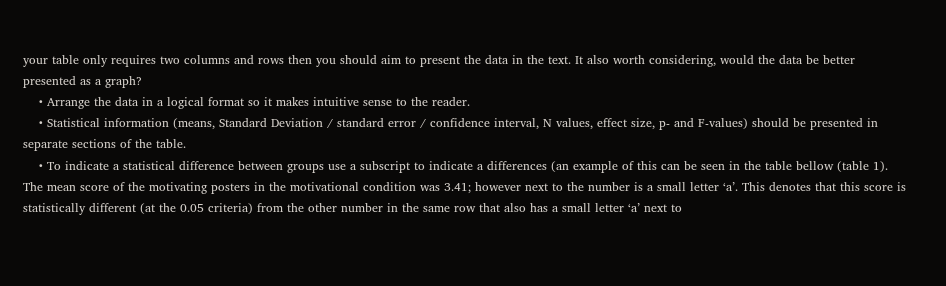your table only requires two columns and rows then you should aim to present the data in the text. It also worth considering, would the data be better presented as a graph?
    • Arrange the data in a logical format so it makes intuitive sense to the reader.
    • Statistical information (means, Standard Deviation / standard error / confidence interval, N values, effect size, p- and F-values) should be presented in separate sections of the table.
    • To indicate a statistical difference between groups use a subscript to indicate a differences (an example of this can be seen in the table bellow (table 1). The mean score of the motivating posters in the motivational condition was 3.41; however next to the number is a small letter ‘a’. This denotes that this score is statistically different (at the 0.05 criteria) from the other number in the same row that also has a small letter ‘a’ next to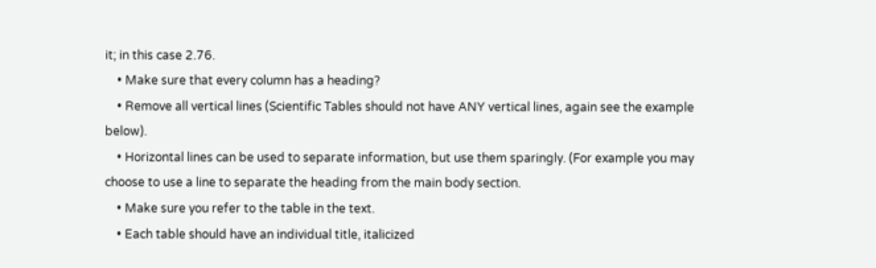it; in this case 2.76.
    • Make sure that every column has a heading?
    • Remove all vertical lines (Scientific Tables should not have ANY vertical lines, again see the example below).
    • Horizontal lines can be used to separate information, but use them sparingly. (For example you may choose to use a line to separate the heading from the main body section.
    • Make sure you refer to the table in the text.
    • Each table should have an individual title, italicized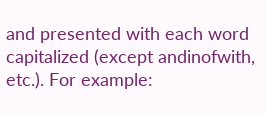and presented with each word capitalized (except andinofwith, etc.). For example: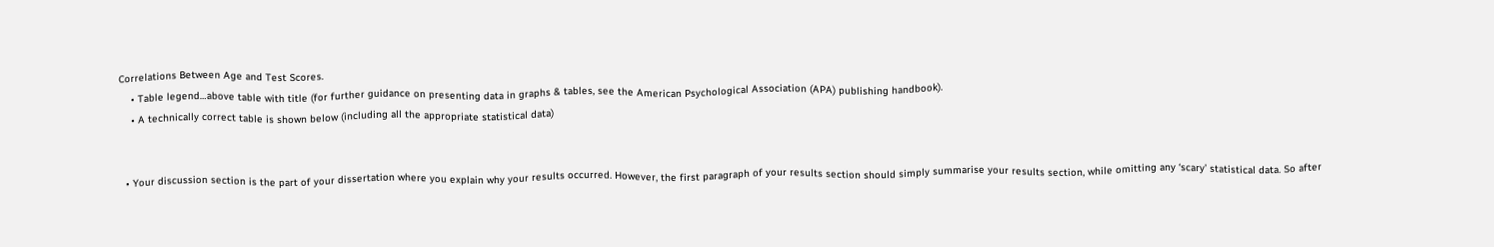Correlations Between Age and Test Scores.
    • Table legend…above table with title (for further guidance on presenting data in graphs & tables, see the American Psychological Association (APA) publishing handbook).
    • A technically correct table is shown below (including all the appropriate statistical data)


  • Your discussion section is the part of your dissertation where you explain why your results occurred. However, the first paragraph of your results section should simply summarise your results section, while omitting any ‘scary’ statistical data. So after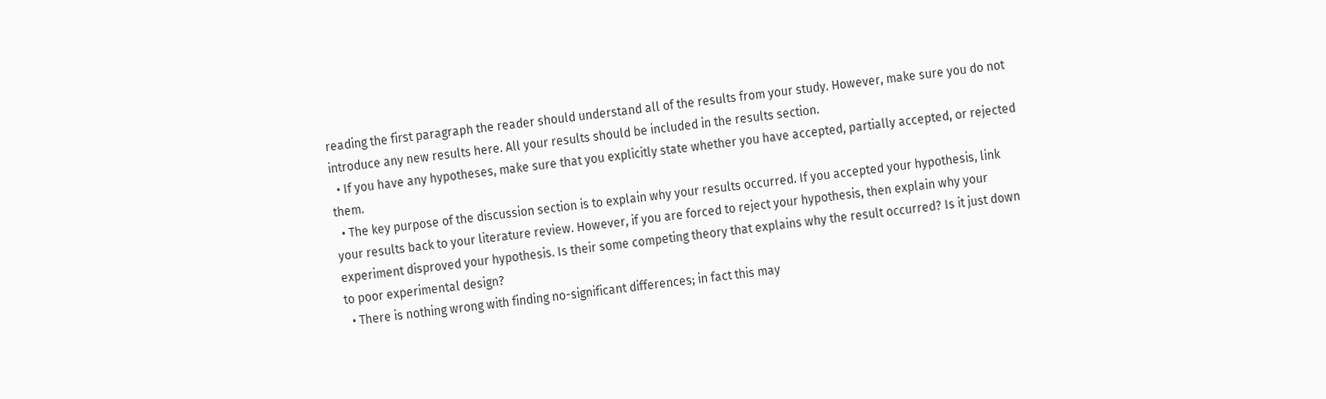reading the first paragraph the reader should understand all of the results from your study. However, make sure you do not introduce any new results here. All your results should be included in the results section.
  • If you have any hypotheses, make sure that you explicitly state whether you have accepted, partially accepted, or rejected them.
  • The key purpose of the discussion section is to explain why your results occurred. If you accepted your hypothesis, link your results back to your literature review. However, if you are forced to reject your hypothesis, then explain why your experiment disproved your hypothesis. Is their some competing theory that explains why the result occurred? Is it just down to poor experimental design?
  • There is nothing wrong with finding no-significant differences; in fact this may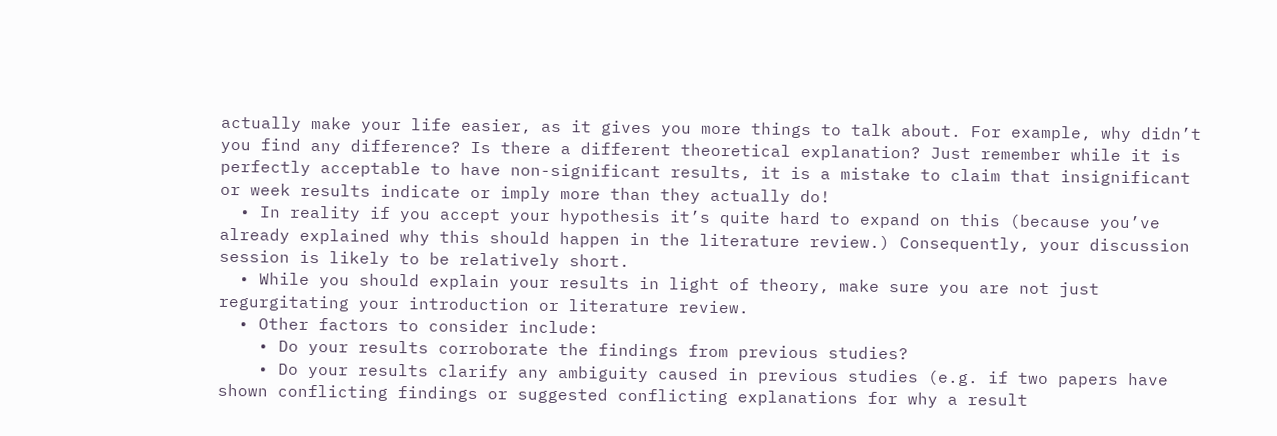actually make your life easier, as it gives you more things to talk about. For example, why didn’t you find any difference? Is there a different theoretical explanation? Just remember while it is perfectly acceptable to have non-significant results, it is a mistake to claim that insignificant or week results indicate or imply more than they actually do!
  • In reality if you accept your hypothesis it’s quite hard to expand on this (because you’ve already explained why this should happen in the literature review.) Consequently, your discussion session is likely to be relatively short.
  • While you should explain your results in light of theory, make sure you are not just regurgitating your introduction or literature review.
  • Other factors to consider include:
    • Do your results corroborate the findings from previous studies?
    • Do your results clarify any ambiguity caused in previous studies (e.g. if two papers have shown conflicting findings or suggested conflicting explanations for why a result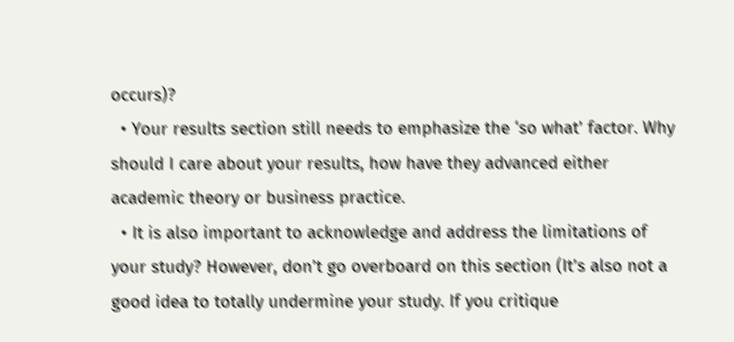occurs)?
  • Your results section still needs to emphasize the ‘so what’ factor. Why should I care about your results, how have they advanced either academic theory or business practice.
  • It is also important to acknowledge and address the limitations of your study? However, don’t go overboard on this section (It’s also not a good idea to totally undermine your study. If you critique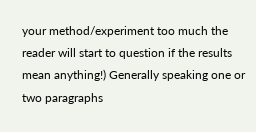your method/experiment too much the reader will start to question if the results mean anything!) Generally speaking one or two paragraphs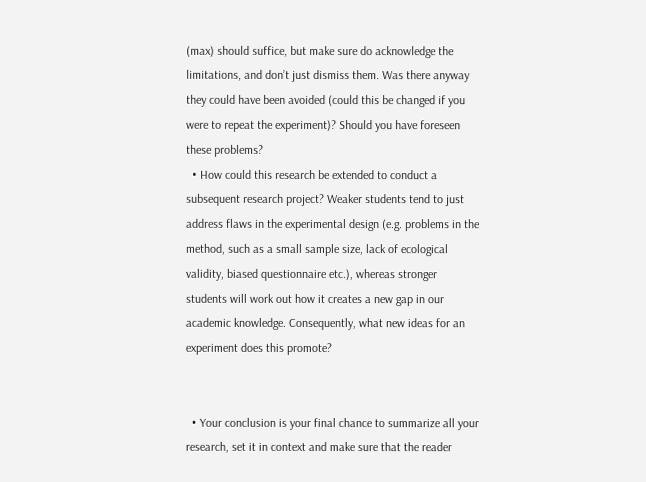(max) should suffice, but make sure do acknowledge the limitations, and don’t just dismiss them. Was there anyway they could have been avoided (could this be changed if you were to repeat the experiment)? Should you have foreseen these problems?
  • How could this research be extended to conduct a subsequent research project? Weaker students tend to just address flaws in the experimental design (e.g. problems in the method, such as a small sample size, lack of ecological validity, biased questionnaire etc.), whereas stronger students will work out how it creates a new gap in our academic knowledge. Consequently, what new ideas for an experiment does this promote?


  • Your conclusion is your final chance to summarize all your research, set it in context and make sure that the reader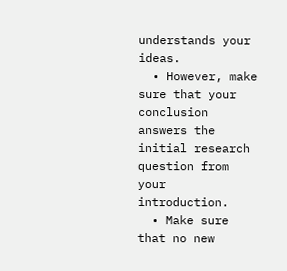understands your ideas.
  • However, make sure that your conclusion answers the initial research question from your introduction.
  • Make sure that no new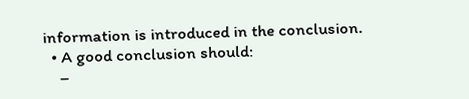information is introduced in the conclusion.
  • A good conclusion should:
    –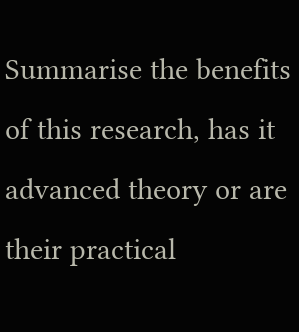Summarise the benefits of this research, has it advanced theory or are their practical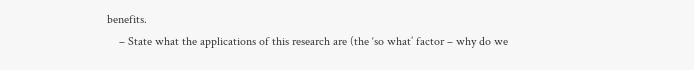benefits.
    – State what the applications of this research are (the ‘so what’ factor – why do we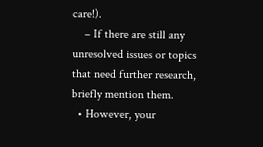care!).
    – If there are still any unresolved issues or topics that need further research, briefly mention them.
  • However, your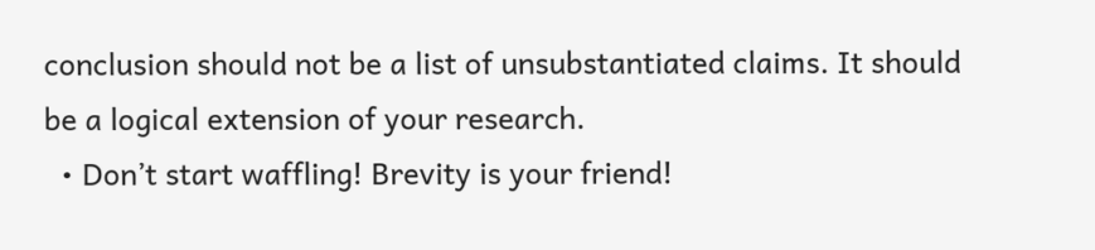conclusion should not be a list of unsubstantiated claims. It should be a logical extension of your research.
  • Don’t start waffling! Brevity is your friend!